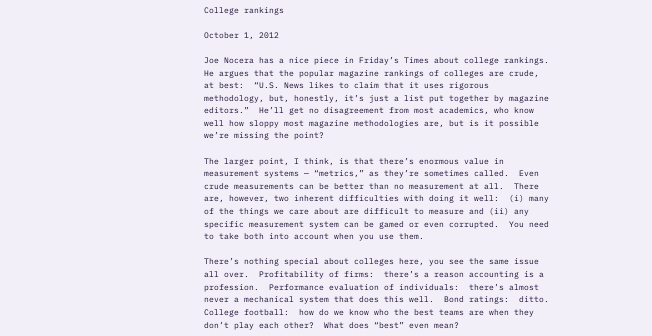College rankings

October 1, 2012

Joe Nocera has a nice piece in Friday’s Times about college rankings.  He argues that the popular magazine rankings of colleges are crude, at best:  “U.S. News likes to claim that it uses rigorous methodology, but, honestly, it’s just a list put together by magazine editors.”  He’ll get no disagreement from most academics, who know well how sloppy most magazine methodologies are, but is it possible we’re missing the point?

The larger point, I think, is that there’s enormous value in measurement systems — “metrics,” as they’re sometimes called.  Even crude measurements can be better than no measurement at all.  There are, however, two inherent difficulties with doing it well:  (i) many of the things we care about are difficult to measure and (ii) any specific measurement system can be gamed or even corrupted.  You need to take both into account when you use them.

There’s nothing special about colleges here, you see the same issue all over.  Profitability of firms:  there’s a reason accounting is a profession.  Performance evaluation of individuals:  there’s almost never a mechanical system that does this well.  Bond ratings:  ditto. College football:  how do we know who the best teams are when they don’t play each other?  What does “best” even mean?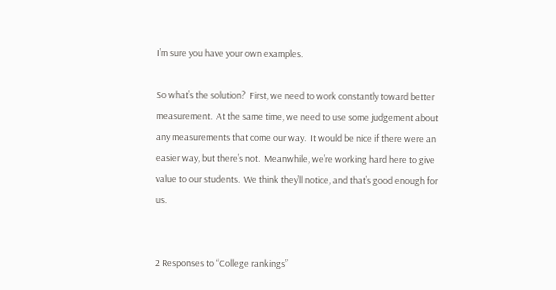I’m sure you have your own examples.

So what’s the solution?  First, we need to work constantly toward better measurement.  At the same time, we need to use some judgement about any measurements that come our way.  It would be nice if there were an easier way, but there’s not.  Meanwhile, we’re working hard here to give value to our students.  We think they’ll notice, and that’s good enough for us.


2 Responses to “College rankings”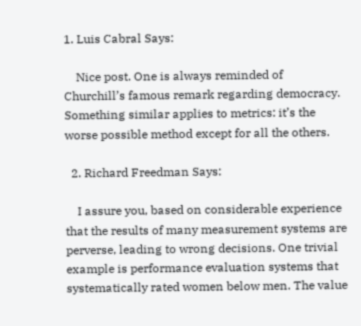1. Luis Cabral Says:

    Nice post. One is always reminded of Churchill’s famous remark regarding democracy. Something similar applies to metrics: it’s the worse possible method except for all the others.

  2. Richard Freedman Says:

    I assure you, based on considerable experience that the results of many measurement systems are perverse, leading to wrong decisions. One trivial example is performance evaluation systems that systematically rated women below men. The value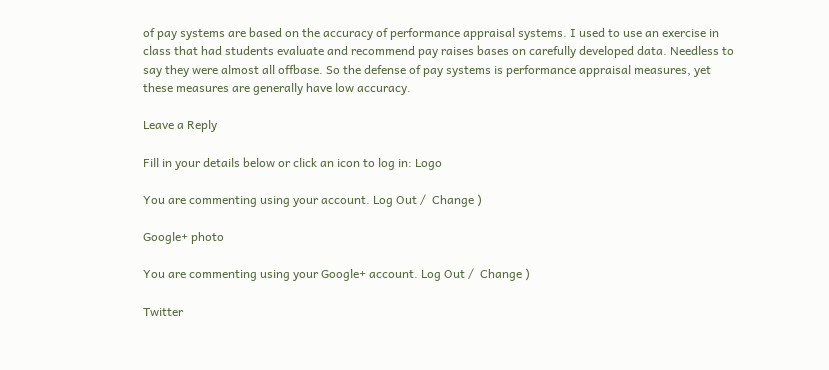of pay systems are based on the accuracy of performance appraisal systems. I used to use an exercise in class that had students evaluate and recommend pay raises bases on carefully developed data. Needless to say they were almost all offbase. So the defense of pay systems is performance appraisal measures, yet these measures are generally have low accuracy.

Leave a Reply

Fill in your details below or click an icon to log in: Logo

You are commenting using your account. Log Out /  Change )

Google+ photo

You are commenting using your Google+ account. Log Out /  Change )

Twitter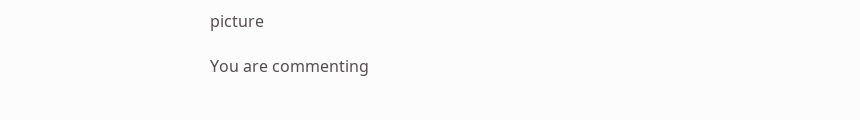picture

You are commenting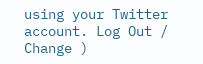using your Twitter account. Log Out /  Change )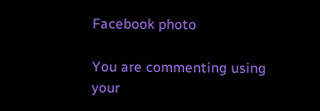Facebook photo

You are commenting using your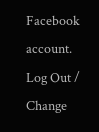Facebook account. Log Out /  Change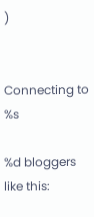)


Connecting to %s

%d bloggers like this: